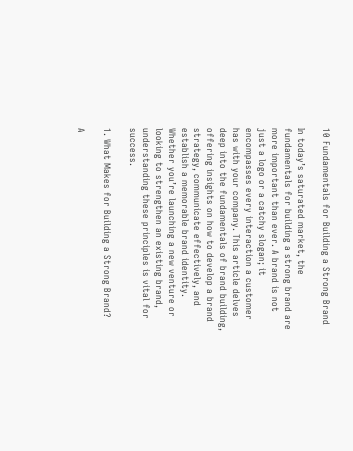10 Fundamentals for Building a Strong Brand

In today’s saturated market, the fundamentals for building a strong brand are more important than ever. A brand is not just a logo or a catchy slogan; it encompasses every interaction a customer has with your company. This article delves deep into the fundamentals of brand building, offering insights on how to develop a brand strategy, communicate effectively, and establish a memorable brand identity. Whether you’re launching a new venture or looking to strengthen an existing brand, understanding these principles is vital for success.

1. What Makes for Building a Strong Brand?

A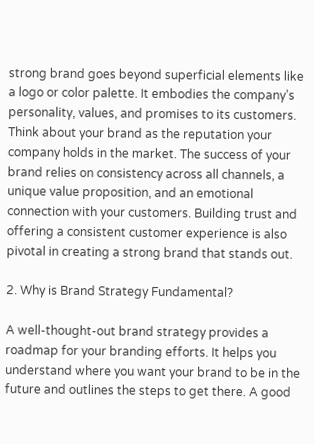strong brand goes beyond superficial elements like a logo or color palette. It embodies the company’s personality, values, and promises to its customers. Think about your brand as the reputation your company holds in the market. The success of your brand relies on consistency across all channels, a unique value proposition, and an emotional connection with your customers. Building trust and offering a consistent customer experience is also pivotal in creating a strong brand that stands out.

2. Why is Brand Strategy Fundamental?

A well-thought-out brand strategy provides a roadmap for your branding efforts. It helps you understand where you want your brand to be in the future and outlines the steps to get there. A good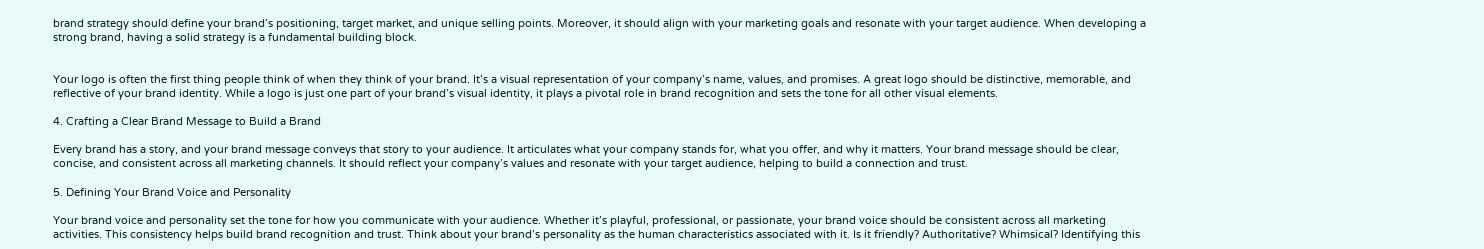brand strategy should define your brand’s positioning, target market, and unique selling points. Moreover, it should align with your marketing goals and resonate with your target audience. When developing a strong brand, having a solid strategy is a fundamental building block.


Your logo is often the first thing people think of when they think of your brand. It’s a visual representation of your company’s name, values, and promises. A great logo should be distinctive, memorable, and reflective of your brand identity. While a logo is just one part of your brand’s visual identity, it plays a pivotal role in brand recognition and sets the tone for all other visual elements.

4. Crafting a Clear Brand Message to Build a Brand

Every brand has a story, and your brand message conveys that story to your audience. It articulates what your company stands for, what you offer, and why it matters. Your brand message should be clear, concise, and consistent across all marketing channels. It should reflect your company’s values and resonate with your target audience, helping to build a connection and trust.

5. Defining Your Brand Voice and Personality

Your brand voice and personality set the tone for how you communicate with your audience. Whether it’s playful, professional, or passionate, your brand voice should be consistent across all marketing activities. This consistency helps build brand recognition and trust. Think about your brand’s personality as the human characteristics associated with it. Is it friendly? Authoritative? Whimsical? Identifying this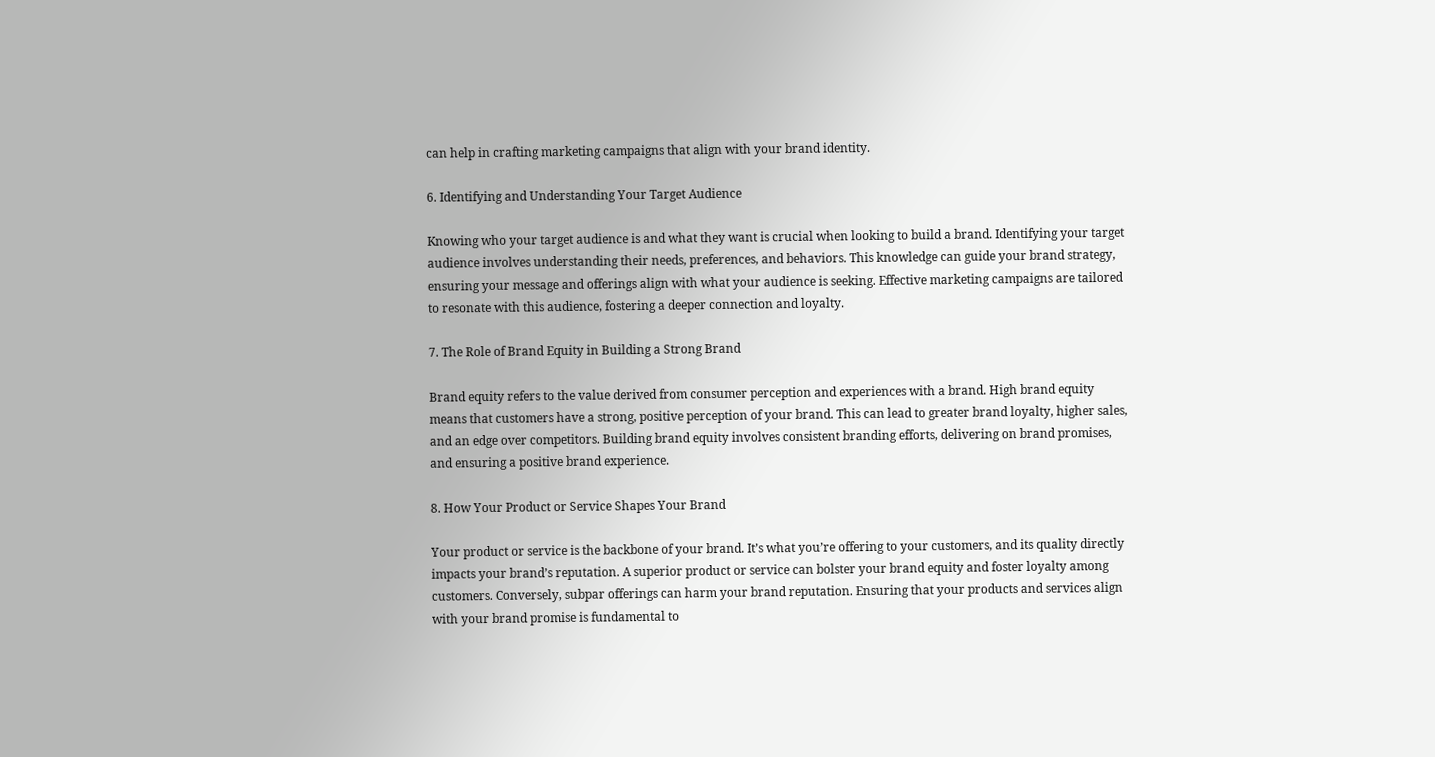can help in crafting marketing campaigns that align with your brand identity.

6. Identifying and Understanding Your Target Audience

Knowing who your target audience is and what they want is crucial when looking to build a brand. Identifying your target audience involves understanding their needs, preferences, and behaviors. This knowledge can guide your brand strategy, ensuring your message and offerings align with what your audience is seeking. Effective marketing campaigns are tailored to resonate with this audience, fostering a deeper connection and loyalty.

7. The Role of Brand Equity in Building a Strong Brand

Brand equity refers to the value derived from consumer perception and experiences with a brand. High brand equity means that customers have a strong, positive perception of your brand. This can lead to greater brand loyalty, higher sales, and an edge over competitors. Building brand equity involves consistent branding efforts, delivering on brand promises, and ensuring a positive brand experience.

8. How Your Product or Service Shapes Your Brand

Your product or service is the backbone of your brand. It’s what you’re offering to your customers, and its quality directly impacts your brand’s reputation. A superior product or service can bolster your brand equity and foster loyalty among customers. Conversely, subpar offerings can harm your brand reputation. Ensuring that your products and services align with your brand promise is fundamental to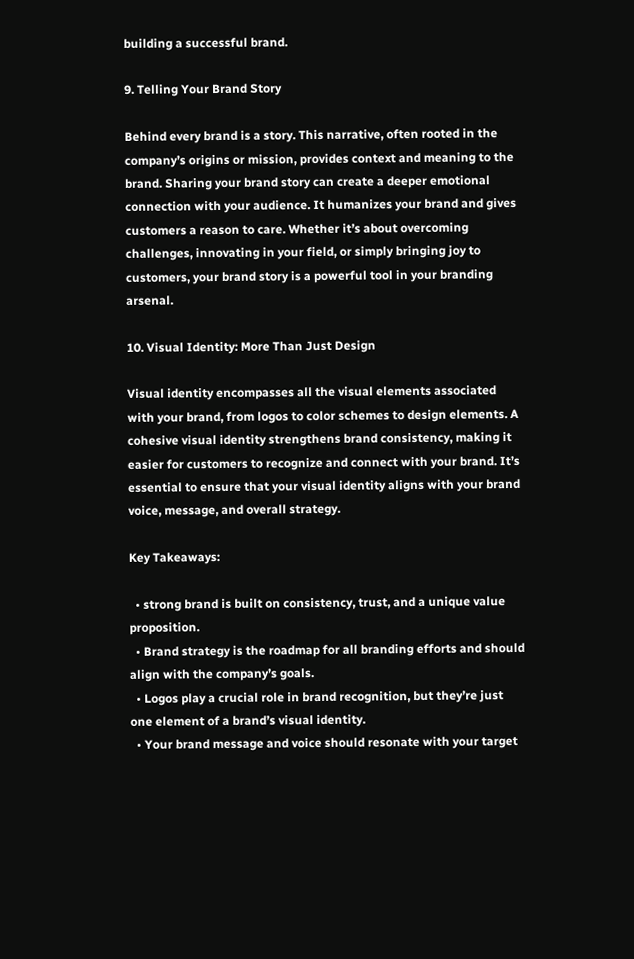building a successful brand.

9. Telling Your Brand Story

Behind every brand is a story. This narrative, often rooted in the company’s origins or mission, provides context and meaning to the brand. Sharing your brand story can create a deeper emotional connection with your audience. It humanizes your brand and gives customers a reason to care. Whether it’s about overcoming challenges, innovating in your field, or simply bringing joy to customers, your brand story is a powerful tool in your branding arsenal.

10. Visual Identity: More Than Just Design

Visual identity encompasses all the visual elements associated with your brand, from logos to color schemes to design elements. A cohesive visual identity strengthens brand consistency, making it easier for customers to recognize and connect with your brand. It’s essential to ensure that your visual identity aligns with your brand voice, message, and overall strategy.

Key Takeaways:

  • strong brand is built on consistency, trust, and a unique value proposition.
  • Brand strategy is the roadmap for all branding efforts and should align with the company’s goals.
  • Logos play a crucial role in brand recognition, but they’re just one element of a brand’s visual identity.
  • Your brand message and voice should resonate with your target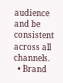audience and be consistent across all channels.
  • Brand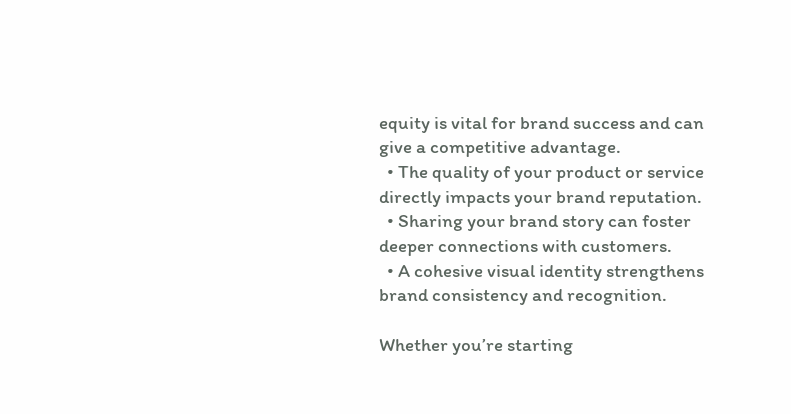equity is vital for brand success and can give a competitive advantage.
  • The quality of your product or service directly impacts your brand reputation.
  • Sharing your brand story can foster deeper connections with customers.
  • A cohesive visual identity strengthens brand consistency and recognition.

Whether you’re starting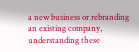a new business or rebranding an existing company, understanding these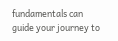fundamentals can guide your journey to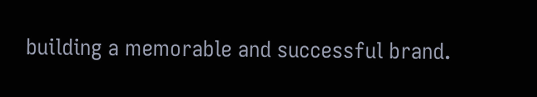building a memorable and successful brand.